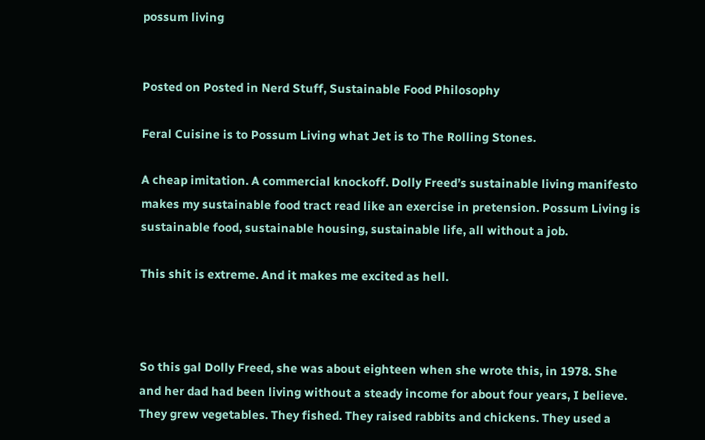possum living


Posted on Posted in Nerd Stuff, Sustainable Food Philosophy

Feral Cuisine is to Possum Living what Jet is to The Rolling Stones.

A cheap imitation. A commercial knockoff. Dolly Freed’s sustainable living manifesto makes my sustainable food tract read like an exercise in pretension. Possum Living is sustainable food, sustainable housing, sustainable life, all without a job.

This shit is extreme. And it makes me excited as hell.



So this gal Dolly Freed, she was about eighteen when she wrote this, in 1978. She and her dad had been living without a steady income for about four years, I believe. They grew vegetables. They fished. They raised rabbits and chickens. They used a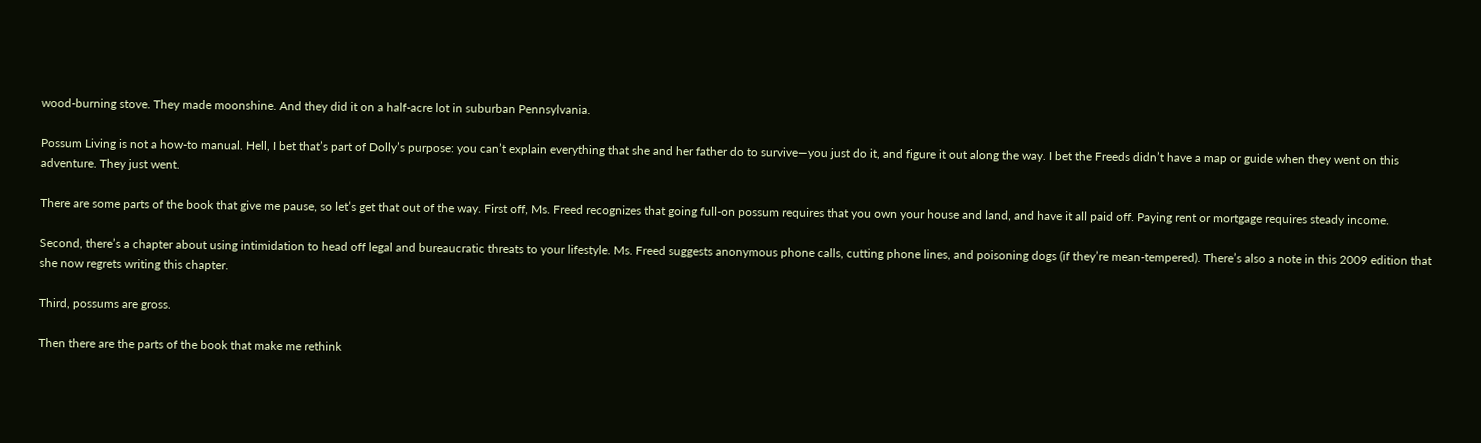wood-burning stove. They made moonshine. And they did it on a half-acre lot in suburban Pennsylvania.

Possum Living is not a how-to manual. Hell, I bet that’s part of Dolly’s purpose: you can’t explain everything that she and her father do to survive—you just do it, and figure it out along the way. I bet the Freeds didn’t have a map or guide when they went on this adventure. They just went.

There are some parts of the book that give me pause, so let’s get that out of the way. First off, Ms. Freed recognizes that going full-on possum requires that you own your house and land, and have it all paid off. Paying rent or mortgage requires steady income.

Second, there’s a chapter about using intimidation to head off legal and bureaucratic threats to your lifestyle. Ms. Freed suggests anonymous phone calls, cutting phone lines, and poisoning dogs (if they’re mean-tempered). There’s also a note in this 2009 edition that she now regrets writing this chapter.

Third, possums are gross.

Then there are the parts of the book that make me rethink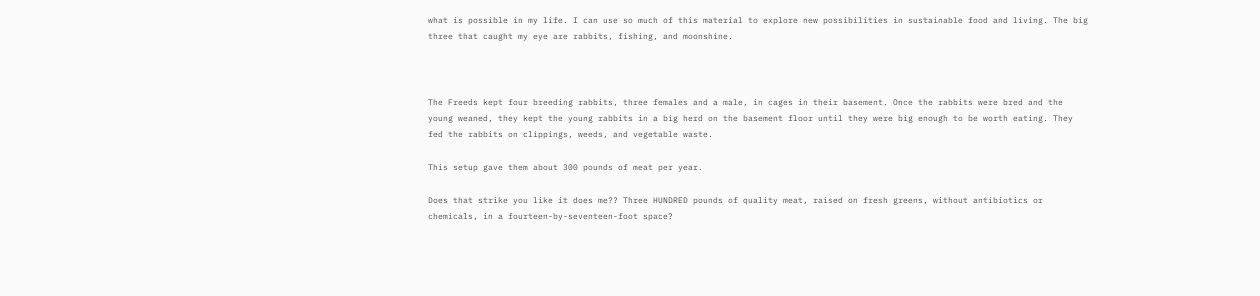what is possible in my life. I can use so much of this material to explore new possibilities in sustainable food and living. The big three that caught my eye are rabbits, fishing, and moonshine.



The Freeds kept four breeding rabbits, three females and a male, in cages in their basement. Once the rabbits were bred and the young weaned, they kept the young rabbits in a big herd on the basement floor until they were big enough to be worth eating. They fed the rabbits on clippings, weeds, and vegetable waste.

This setup gave them about 300 pounds of meat per year.

Does that strike you like it does me?? Three HUNDRED pounds of quality meat, raised on fresh greens, without antibiotics or chemicals, in a fourteen-by-seventeen-foot space?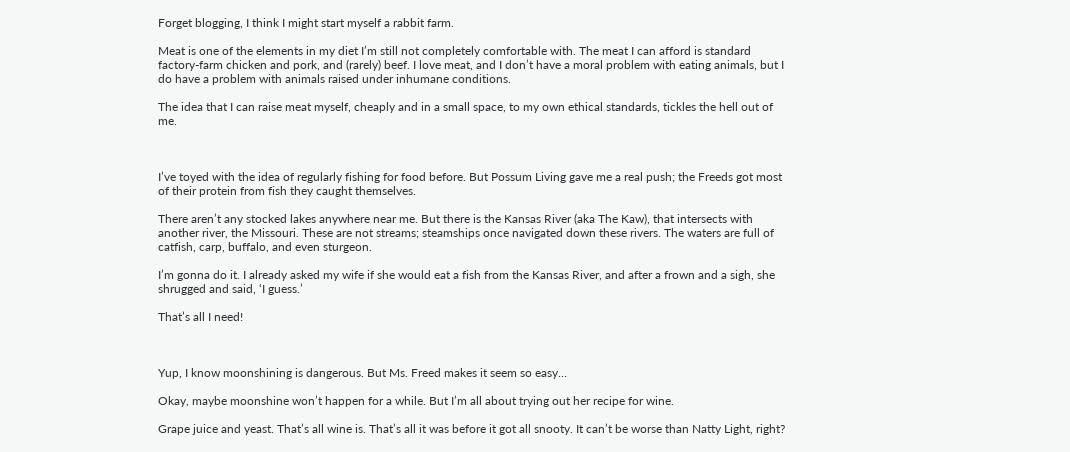Forget blogging, I think I might start myself a rabbit farm.

Meat is one of the elements in my diet I’m still not completely comfortable with. The meat I can afford is standard factory-farm chicken and pork, and (rarely) beef. I love meat, and I don’t have a moral problem with eating animals, but I do have a problem with animals raised under inhumane conditions.

The idea that I can raise meat myself, cheaply and in a small space, to my own ethical standards, tickles the hell out of me.



I’ve toyed with the idea of regularly fishing for food before. But Possum Living gave me a real push; the Freeds got most of their protein from fish they caught themselves.

There aren’t any stocked lakes anywhere near me. But there is the Kansas River (aka The Kaw), that intersects with another river, the Missouri. These are not streams; steamships once navigated down these rivers. The waters are full of catfish, carp, buffalo, and even sturgeon.

I’m gonna do it. I already asked my wife if she would eat a fish from the Kansas River, and after a frown and a sigh, she shrugged and said, ‘I guess.’

That’s all I need!



Yup, I know moonshining is dangerous. But Ms. Freed makes it seem so easy…

Okay, maybe moonshine won’t happen for a while. But I’m all about trying out her recipe for wine.

Grape juice and yeast. That’s all wine is. That’s all it was before it got all snooty. It can’t be worse than Natty Light, right?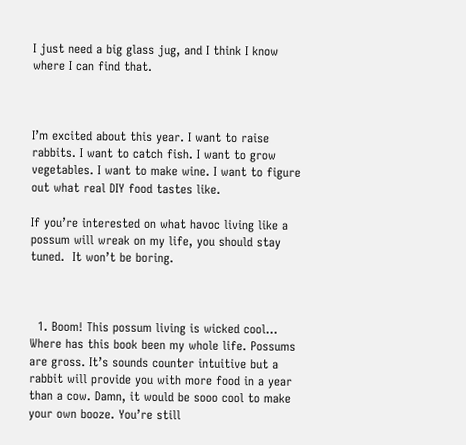I just need a big glass jug, and I think I know where I can find that.



I’m excited about this year. I want to raise rabbits. I want to catch fish. I want to grow vegetables. I want to make wine. I want to figure out what real DIY food tastes like.

If you’re interested on what havoc living like a possum will wreak on my life, you should stay tuned.  It won’t be boring.



  1. Boom! This possum living is wicked cool… Where has this book been my whole life. Possums are gross. It’s sounds counter intuitive but a rabbit will provide you with more food in a year than a cow. Damn, it would be sooo cool to make your own booze. You’re still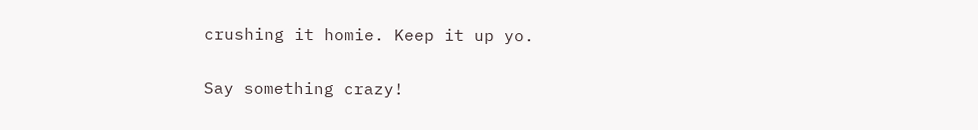crushing it homie. Keep it up yo.

Say something crazy!